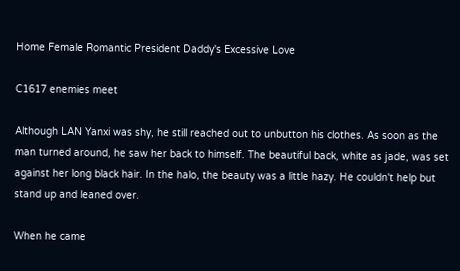Home Female Romantic President Daddy's Excessive Love

C1617 enemies meet

Although LAN Yanxi was shy, he still reached out to unbutton his clothes. As soon as the man turned around, he saw her back to himself. The beautiful back, white as jade, was set against her long black hair. In the halo, the beauty was a little hazy. He couldn't help but stand up and leaned over.

When he came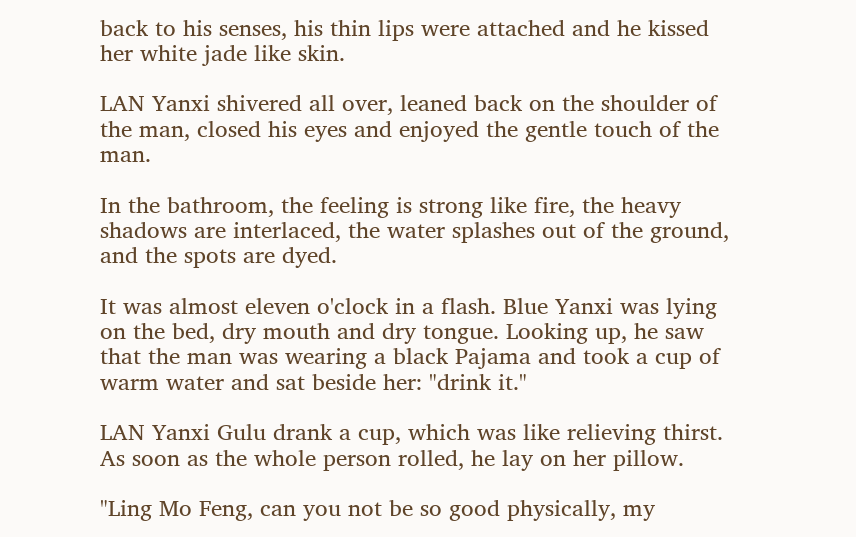back to his senses, his thin lips were attached and he kissed her white jade like skin.

LAN Yanxi shivered all over, leaned back on the shoulder of the man, closed his eyes and enjoyed the gentle touch of the man.

In the bathroom, the feeling is strong like fire, the heavy shadows are interlaced, the water splashes out of the ground, and the spots are dyed.

It was almost eleven o'clock in a flash. Blue Yanxi was lying on the bed, dry mouth and dry tongue. Looking up, he saw that the man was wearing a black Pajama and took a cup of warm water and sat beside her: "drink it."

LAN Yanxi Gulu drank a cup, which was like relieving thirst. As soon as the whole person rolled, he lay on her pillow.

"Ling Mo Feng, can you not be so good physically, my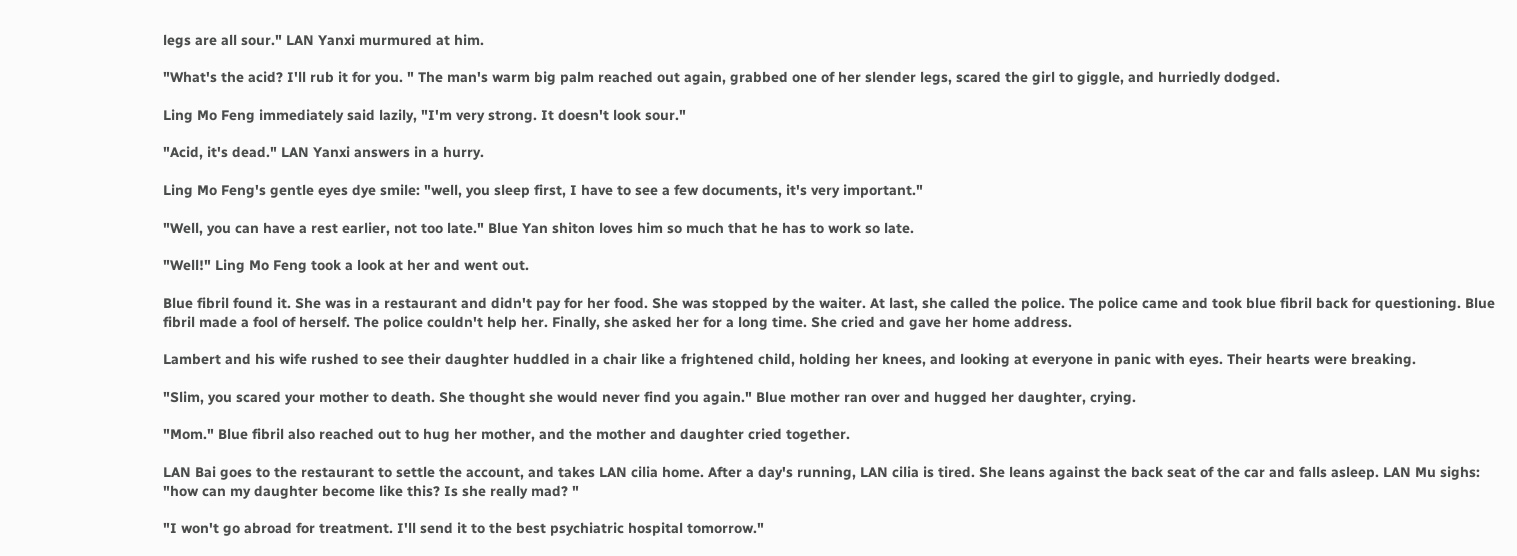legs are all sour." LAN Yanxi murmured at him.

"What's the acid? I'll rub it for you. " The man's warm big palm reached out again, grabbed one of her slender legs, scared the girl to giggle, and hurriedly dodged.

Ling Mo Feng immediately said lazily, "I'm very strong. It doesn't look sour."

"Acid, it's dead." LAN Yanxi answers in a hurry.

Ling Mo Feng's gentle eyes dye smile: "well, you sleep first, I have to see a few documents, it's very important."

"Well, you can have a rest earlier, not too late." Blue Yan shiton loves him so much that he has to work so late.

"Well!" Ling Mo Feng took a look at her and went out.

Blue fibril found it. She was in a restaurant and didn't pay for her food. She was stopped by the waiter. At last, she called the police. The police came and took blue fibril back for questioning. Blue fibril made a fool of herself. The police couldn't help her. Finally, she asked her for a long time. She cried and gave her home address.

Lambert and his wife rushed to see their daughter huddled in a chair like a frightened child, holding her knees, and looking at everyone in panic with eyes. Their hearts were breaking.

"Slim, you scared your mother to death. She thought she would never find you again." Blue mother ran over and hugged her daughter, crying.

"Mom." Blue fibril also reached out to hug her mother, and the mother and daughter cried together.

LAN Bai goes to the restaurant to settle the account, and takes LAN cilia home. After a day's running, LAN cilia is tired. She leans against the back seat of the car and falls asleep. LAN Mu sighs: "how can my daughter become like this? Is she really mad? "

"I won't go abroad for treatment. I'll send it to the best psychiatric hospital tomorrow."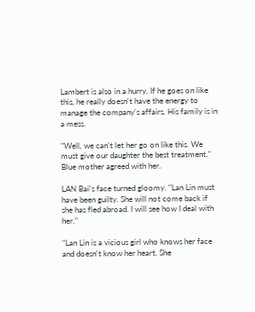Lambert is also in a hurry. If he goes on like this, he really doesn't have the energy to manage the company's affairs. His family is in a mess.

"Well, we can't let her go on like this. We must give our daughter the best treatment." Blue mother agreed with her.

LAN Bai's face turned gloomy. "Lan Lin must have been guilty. She will not come back if she has fled abroad. I will see how I deal with her."

"Lan Lin is a vicious girl who knows her face and doesn't know her heart. She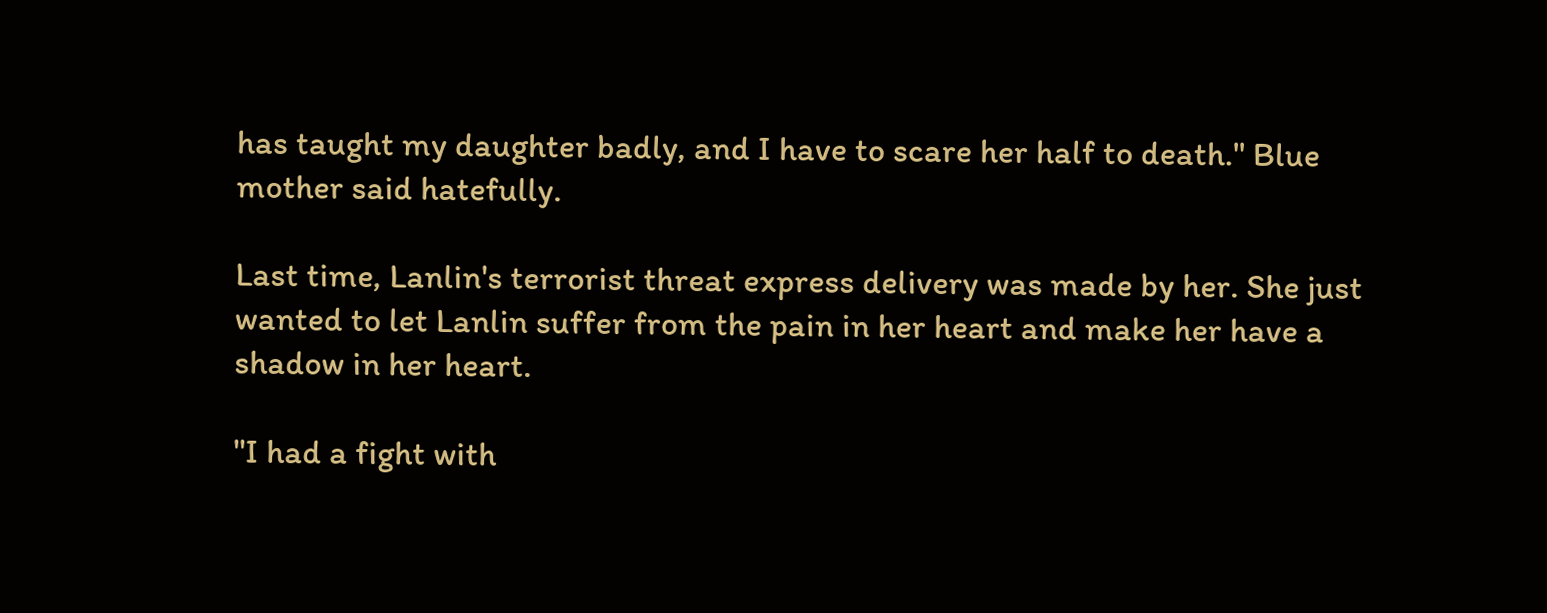has taught my daughter badly, and I have to scare her half to death." Blue mother said hatefully.

Last time, Lanlin's terrorist threat express delivery was made by her. She just wanted to let Lanlin suffer from the pain in her heart and make her have a shadow in her heart.

"I had a fight with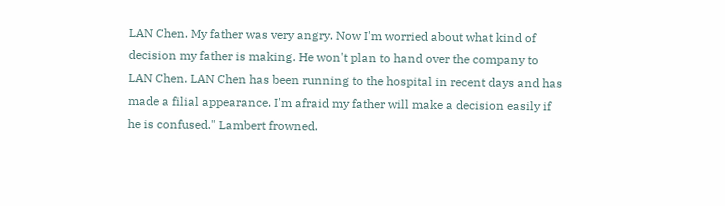LAN Chen. My father was very angry. Now I'm worried about what kind of decision my father is making. He won't plan to hand over the company to LAN Chen. LAN Chen has been running to the hospital in recent days and has made a filial appearance. I'm afraid my father will make a decision easily if he is confused." Lambert frowned.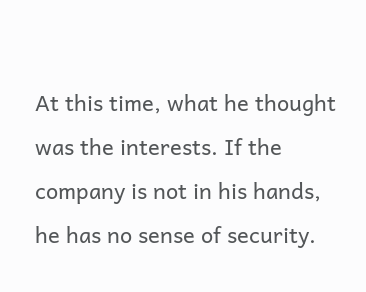At this time, what he thought was the interests. If the company is not in his hands, he has no sense of security.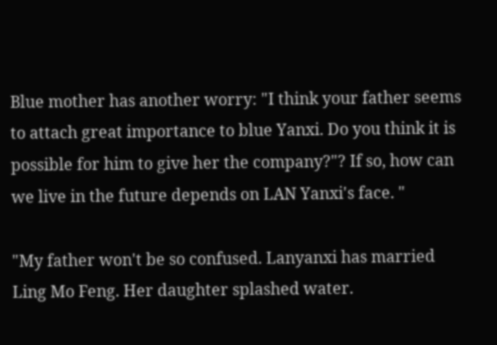Blue mother has another worry: "I think your father seems to attach great importance to blue Yanxi. Do you think it is possible for him to give her the company?"? If so, how can we live in the future depends on LAN Yanxi's face. "

"My father won't be so confused. Lanyanxi has married Ling Mo Feng. Her daughter splashed water.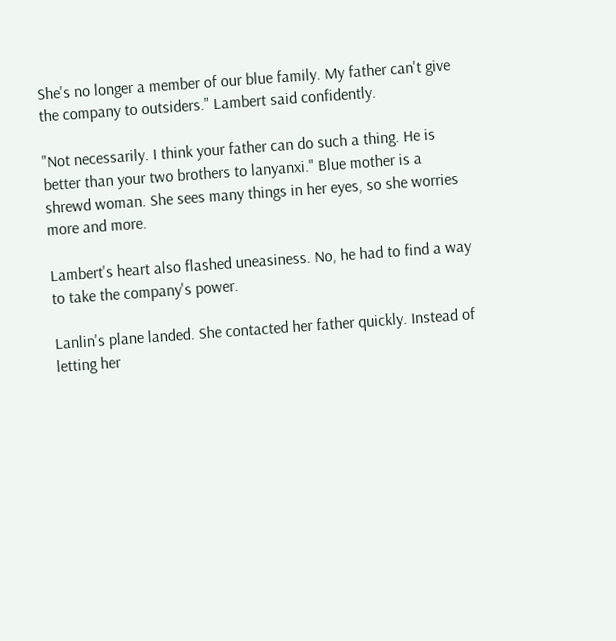She's no longer a member of our blue family. My father can't give the company to outsiders." Lambert said confidently.

"Not necessarily. I think your father can do such a thing. He is better than your two brothers to lanyanxi." Blue mother is a shrewd woman. She sees many things in her eyes, so she worries more and more.

Lambert's heart also flashed uneasiness. No, he had to find a way to take the company's power.

Lanlin's plane landed. She contacted her father quickly. Instead of letting her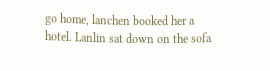go home, lanchen booked her a hotel. Lanlin sat down on the sofa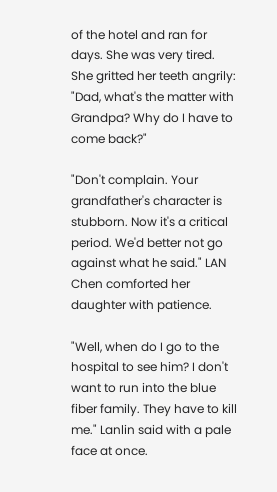of the hotel and ran for days. She was very tired. She gritted her teeth angrily: "Dad, what's the matter with Grandpa? Why do I have to come back?"

"Don't complain. Your grandfather's character is stubborn. Now it's a critical period. We'd better not go against what he said." LAN Chen comforted her daughter with patience.

"Well, when do I go to the hospital to see him? I don't want to run into the blue fiber family. They have to kill me." Lanlin said with a pale face at once.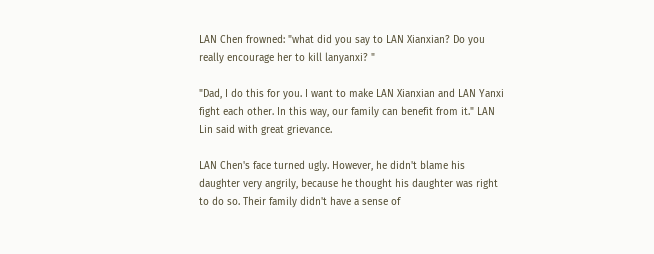LAN Chen frowned: "what did you say to LAN Xianxian? Do you really encourage her to kill lanyanxi? "

"Dad, I do this for you. I want to make LAN Xianxian and LAN Yanxi fight each other. In this way, our family can benefit from it." LAN Lin said with great grievance.

LAN Chen's face turned ugly. However, he didn't blame his daughter very angrily, because he thought his daughter was right to do so. Their family didn't have a sense of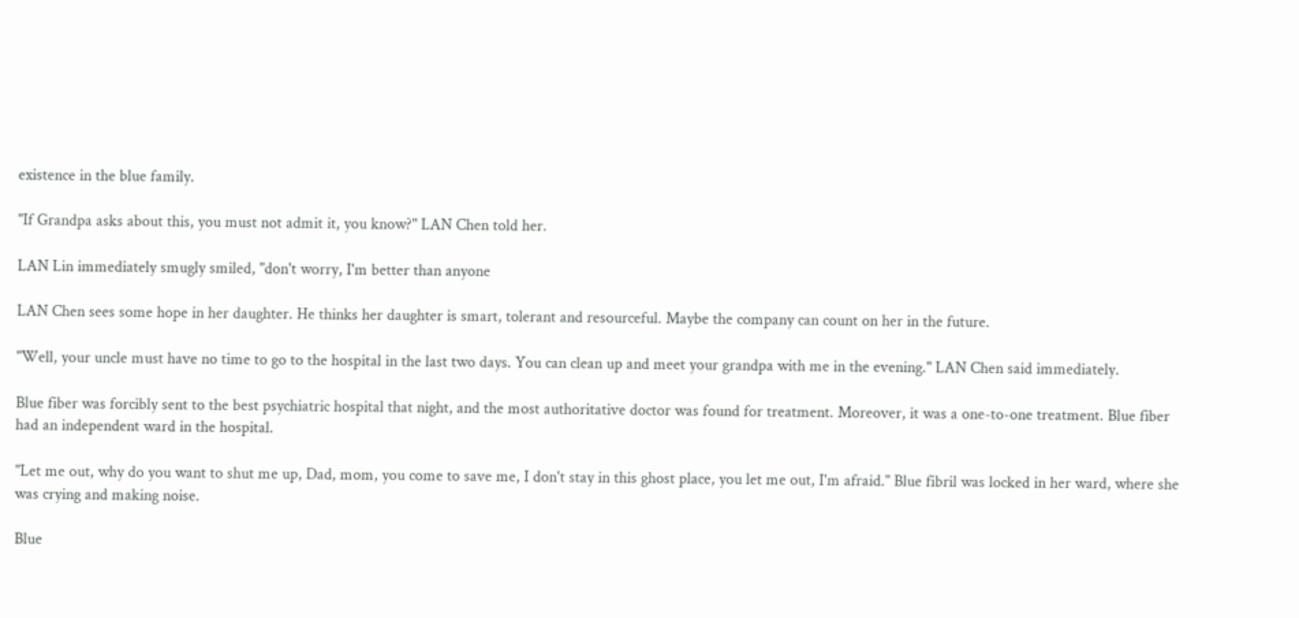existence in the blue family.

"If Grandpa asks about this, you must not admit it, you know?" LAN Chen told her.

LAN Lin immediately smugly smiled, "don't worry, I'm better than anyone

LAN Chen sees some hope in her daughter. He thinks her daughter is smart, tolerant and resourceful. Maybe the company can count on her in the future.

"Well, your uncle must have no time to go to the hospital in the last two days. You can clean up and meet your grandpa with me in the evening." LAN Chen said immediately.

Blue fiber was forcibly sent to the best psychiatric hospital that night, and the most authoritative doctor was found for treatment. Moreover, it was a one-to-one treatment. Blue fiber had an independent ward in the hospital.

"Let me out, why do you want to shut me up, Dad, mom, you come to save me, I don't stay in this ghost place, you let me out, I'm afraid." Blue fibril was locked in her ward, where she was crying and making noise.

Blue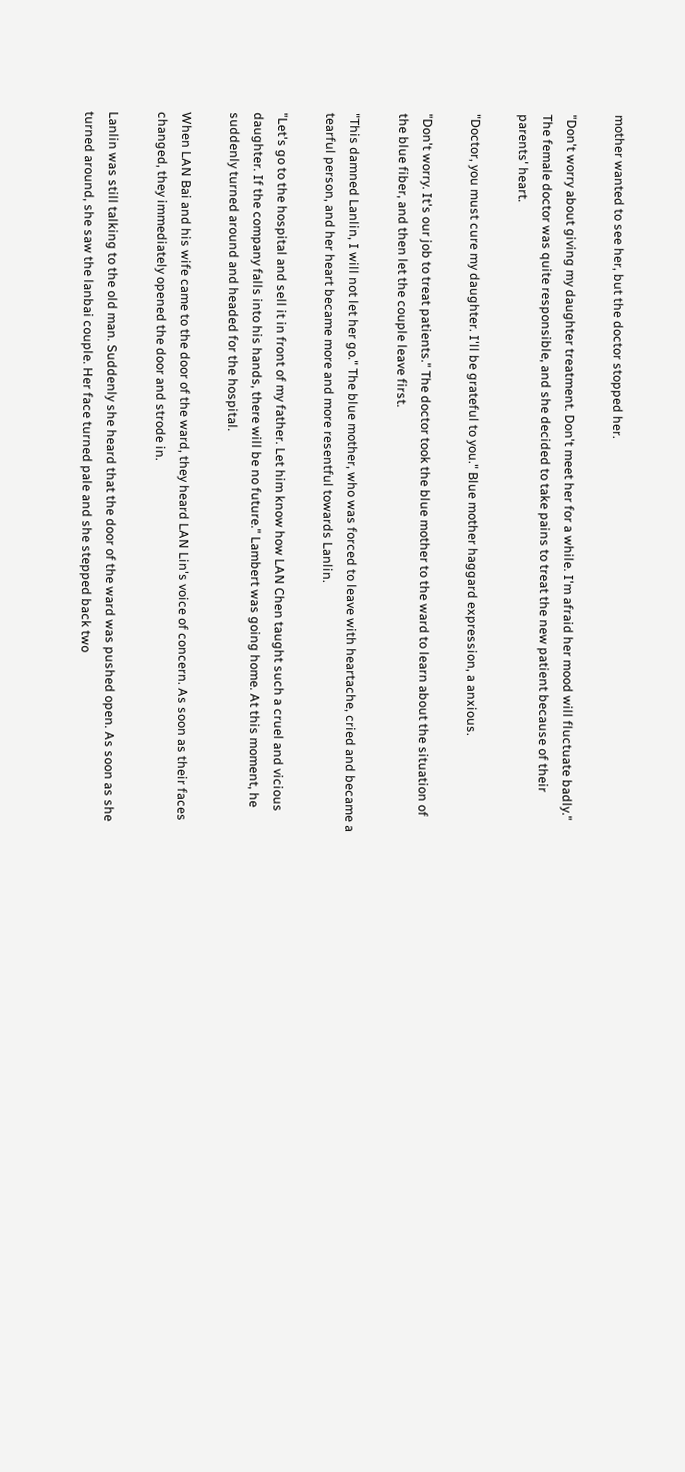mother wanted to see her, but the doctor stopped her.

"Don't worry about giving my daughter treatment. Don't meet her for a while. I'm afraid her mood will fluctuate badly." The female doctor was quite responsible, and she decided to take pains to treat the new patient because of their parents' heart.

"Doctor, you must cure my daughter. I'll be grateful to you." Blue mother haggard expression, a anxious.

"Don't worry. It's our job to treat patients." The doctor took the blue mother to the ward to learn about the situation of the blue fiber, and then let the couple leave first.

"This damned Lanlin, I will not let her go." The blue mother, who was forced to leave with heartache, cried and became a tearful person, and her heart became more and more resentful towards Lanlin.

"Let's go to the hospital and sell it in front of my father. Let him know how LAN Chen taught such a cruel and vicious daughter. If the company falls into his hands, there will be no future." Lambert was going home. At this moment, he suddenly turned around and headed for the hospital.

When LAN Bai and his wife came to the door of the ward, they heard LAN Lin's voice of concern. As soon as their faces changed, they immediately opened the door and strode in.

Lanlin was still talking to the old man. Suddenly she heard that the door of the ward was pushed open. As soon as she turned around, she saw the lanbai couple. Her face turned pale and she stepped back two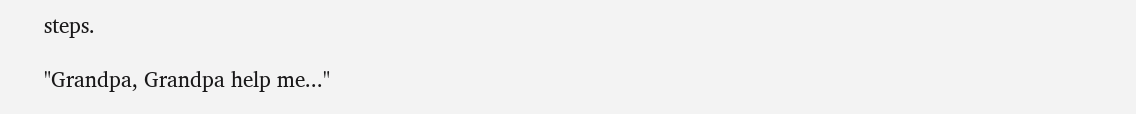steps.

"Grandpa, Grandpa help me..."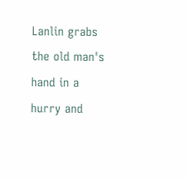Lanlin grabs the old man's hand in a hurry and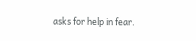asks for help in fear.